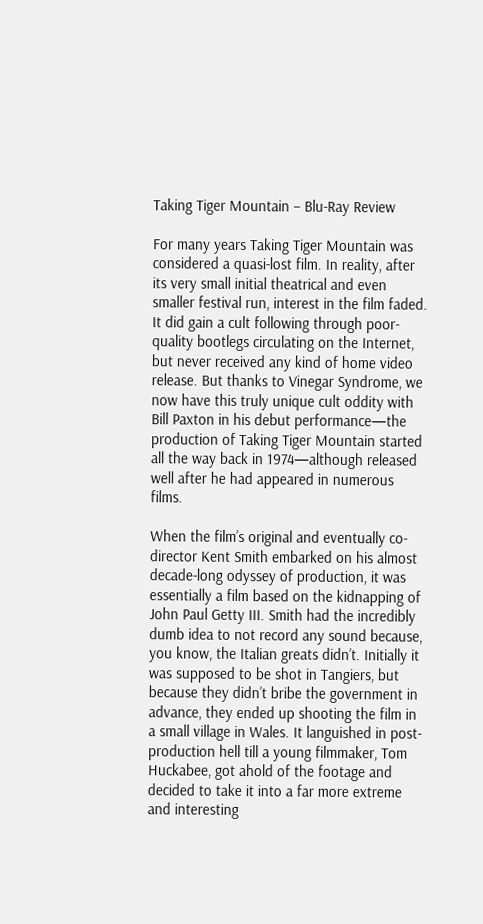Taking Tiger Mountain – Blu-Ray Review

For many years Taking Tiger Mountain was considered a quasi-lost film. In reality, after its very small initial theatrical and even smaller festival run, interest in the film faded. It did gain a cult following through poor-quality bootlegs circulating on the Internet, but never received any kind of home video release. But thanks to Vinegar Syndrome, we now have this truly unique cult oddity with Bill Paxton in his debut performance—the production of Taking Tiger Mountain started all the way back in 1974—although released well after he had appeared in numerous films.

When the film’s original and eventually co-director Kent Smith embarked on his almost decade-long odyssey of production, it was essentially a film based on the kidnapping of John Paul Getty III. Smith had the incredibly dumb idea to not record any sound because, you know, the Italian greats didn’t. Initially it was supposed to be shot in Tangiers, but because they didn’t bribe the government in advance, they ended up shooting the film in a small village in Wales. It languished in post-production hell till a young filmmaker, Tom Huckabee, got ahold of the footage and decided to take it into a far more extreme and interesting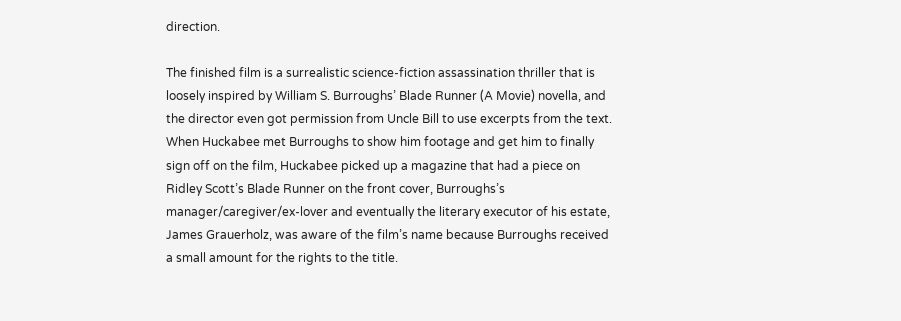direction.

The finished film is a surrealistic science-fiction assassination thriller that is loosely inspired by William S. Burroughs’ Blade Runner (A Movie) novella, and the director even got permission from Uncle Bill to use excerpts from the text. When Huckabee met Burroughs to show him footage and get him to finally sign off on the film, Huckabee picked up a magazine that had a piece on Ridley Scott’s Blade Runner on the front cover, Burroughs’s manager/caregiver/ex-lover and eventually the literary executor of his estate, James Grauerholz, was aware of the film’s name because Burroughs received a small amount for the rights to the title.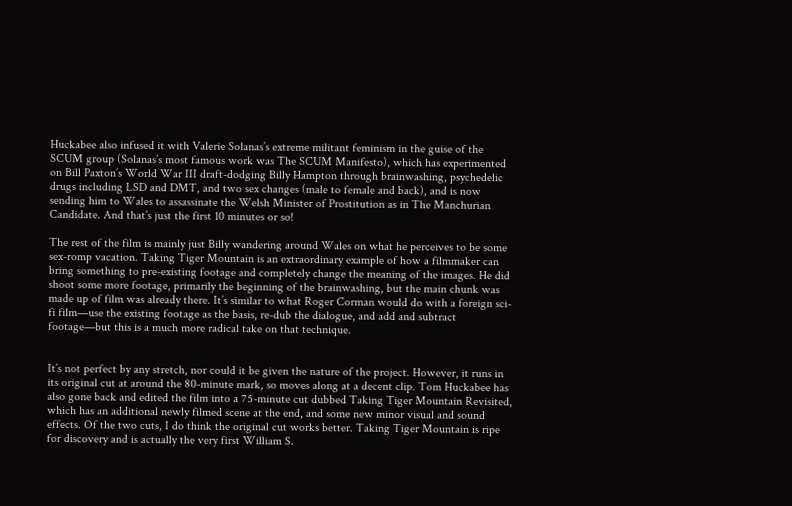Huckabee also infused it with Valerie Solanas’s extreme militant feminism in the guise of the SCUM group (Solanas’s most famous work was The SCUM Manifesto), which has experimented on Bill Paxton’s World War III draft-dodging Billy Hampton through brainwashing, psychedelic drugs including LSD and DMT, and two sex changes (male to female and back), and is now sending him to Wales to assassinate the Welsh Minister of Prostitution as in The Manchurian Candidate. And that’s just the first 10 minutes or so!

The rest of the film is mainly just Billy wandering around Wales on what he perceives to be some sex-romp vacation. Taking Tiger Mountain is an extraordinary example of how a filmmaker can bring something to pre-existing footage and completely change the meaning of the images. He did shoot some more footage, primarily the beginning of the brainwashing, but the main chunk was made up of film was already there. It’s similar to what Roger Corman would do with a foreign sci-fi film—use the existing footage as the basis, re-dub the dialogue, and add and subtract footage—but this is a much more radical take on that technique.


It’s not perfect by any stretch, nor could it be given the nature of the project. However, it runs in its original cut at around the 80-minute mark, so moves along at a decent clip. Tom Huckabee has also gone back and edited the film into a 75-minute cut dubbed Taking Tiger Mountain Revisited, which has an additional newly filmed scene at the end, and some new minor visual and sound effects. Of the two cuts, I do think the original cut works better. Taking Tiger Mountain is ripe for discovery and is actually the very first William S.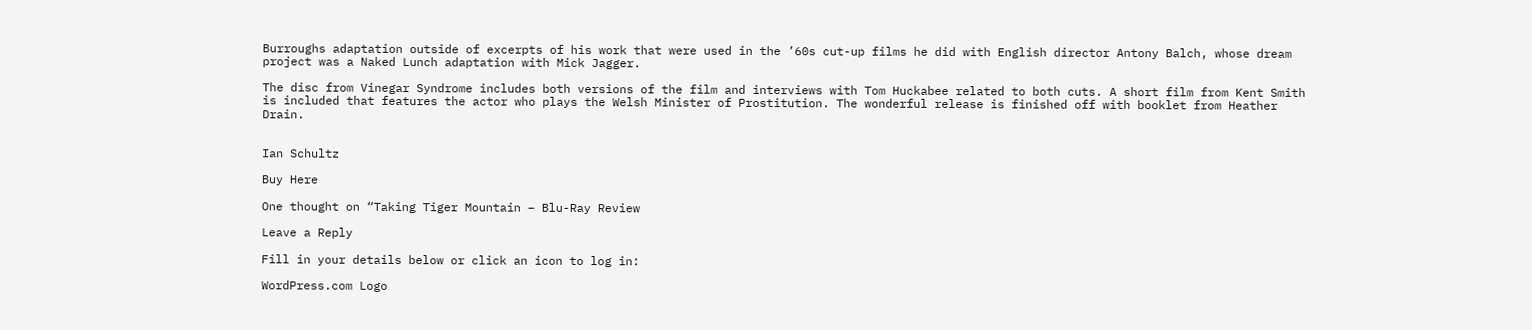Burroughs adaptation outside of excerpts of his work that were used in the ’60s cut-up films he did with English director Antony Balch, whose dream project was a Naked Lunch adaptation with Mick Jagger.

The disc from Vinegar Syndrome includes both versions of the film and interviews with Tom Huckabee related to both cuts. A short film from Kent Smith is included that features the actor who plays the Welsh Minister of Prostitution. The wonderful release is finished off with booklet from Heather Drain.


Ian Schultz

Buy Here

One thought on “Taking Tiger Mountain – Blu-Ray Review

Leave a Reply

Fill in your details below or click an icon to log in:

WordPress.com Logo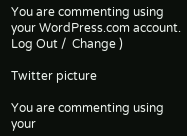You are commenting using your WordPress.com account. Log Out /  Change )

Twitter picture

You are commenting using your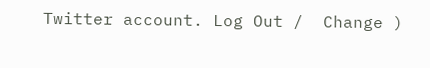Twitter account. Log Out /  Change )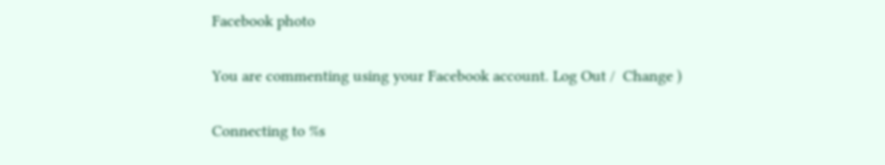Facebook photo

You are commenting using your Facebook account. Log Out /  Change )

Connecting to %s